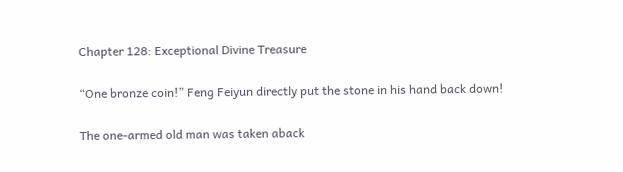Chapter 128: Exceptional Divine Treasure

“One bronze coin!” Feng Feiyun directly put the stone in his hand back down!

The one-armed old man was taken aback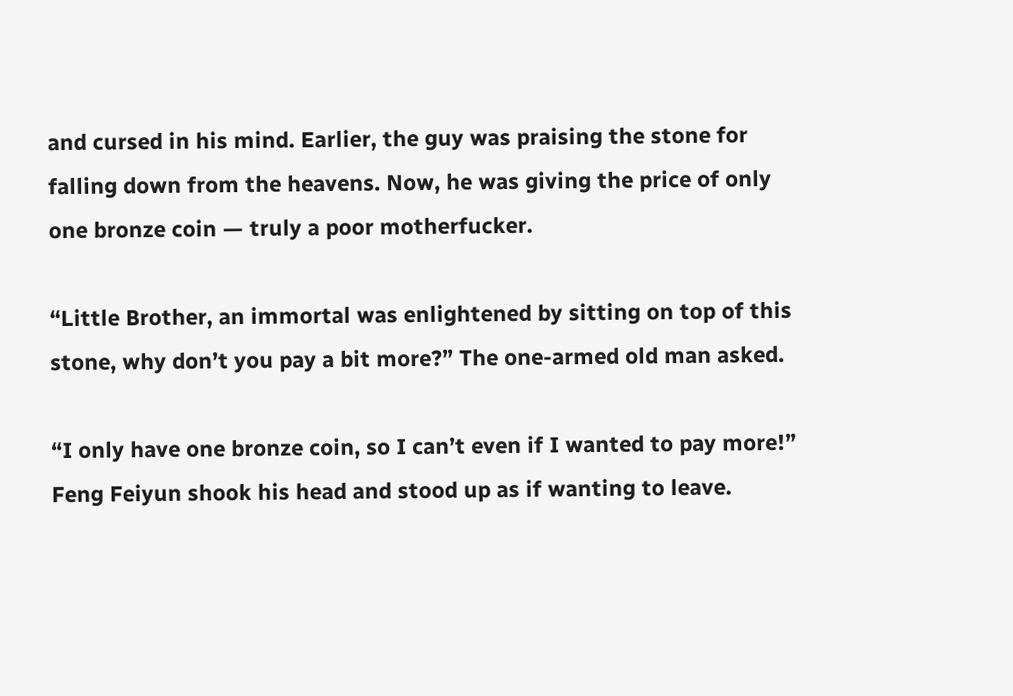and cursed in his mind. Earlier, the guy was praising the stone for falling down from the heavens. Now, he was giving the price of only one bronze coin — truly a poor motherfucker.

“Little Brother, an immortal was enlightened by sitting on top of this stone, why don’t you pay a bit more?” The one-armed old man asked.

“I only have one bronze coin, so I can’t even if I wanted to pay more!” Feng Feiyun shook his head and stood up as if wanting to leave.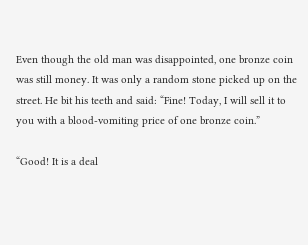Even though the old man was disappointed, one bronze coin was still money. It was only a random stone picked up on the street. He bit his teeth and said: “Fine! Today, I will sell it to you with a blood-vomiting price of one bronze coin.”

“Good! It is a deal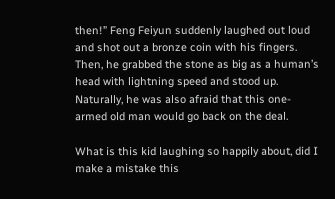then!” Feng Feiyun suddenly laughed out loud and shot out a bronze coin with his fingers. Then, he grabbed the stone as big as a human’s head with lightning speed and stood up. Naturally, he was also afraid that this one-armed old man would go back on the deal.

What is this kid laughing so happily about, did I make a mistake this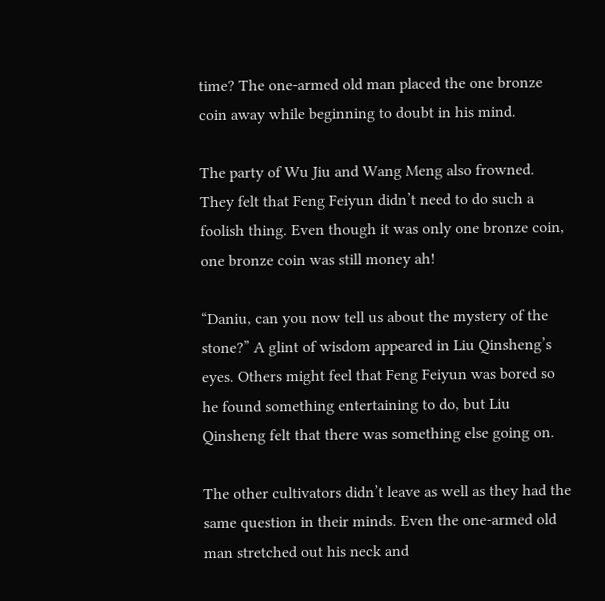time? The one-armed old man placed the one bronze coin away while beginning to doubt in his mind.

The party of Wu Jiu and Wang Meng also frowned. They felt that Feng Feiyun didn’t need to do such a foolish thing. Even though it was only one bronze coin, one bronze coin was still money ah!

“Daniu, can you now tell us about the mystery of the stone?” A glint of wisdom appeared in Liu Qinsheng’s eyes. Others might feel that Feng Feiyun was bored so he found something entertaining to do, but Liu Qinsheng felt that there was something else going on.

The other cultivators didn’t leave as well as they had the same question in their minds. Even the one-armed old man stretched out his neck and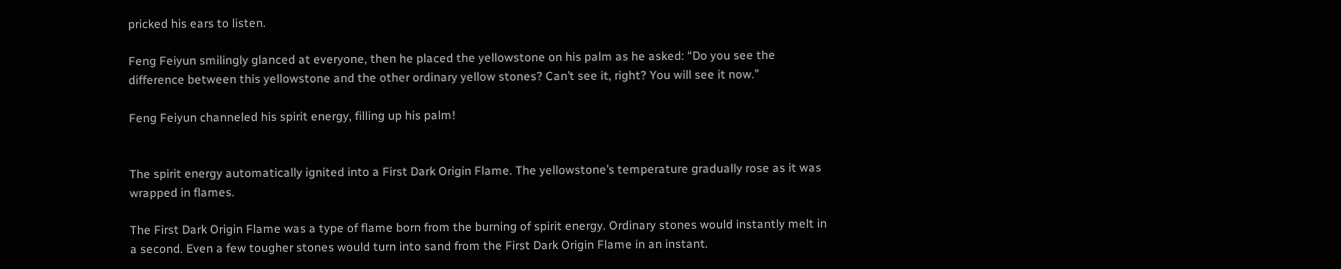pricked his ears to listen.

Feng Feiyun smilingly glanced at everyone, then he placed the yellowstone on his palm as he asked: “Do you see the difference between this yellowstone and the other ordinary yellow stones? Can’t see it, right? You will see it now.”

Feng Feiyun channeled his spirit energy, filling up his palm!


The spirit energy automatically ignited into a First Dark Origin Flame. The yellowstone’s temperature gradually rose as it was wrapped in flames.

The First Dark Origin Flame was a type of flame born from the burning of spirit energy. Ordinary stones would instantly melt in a second. Even a few tougher stones would turn into sand from the First Dark Origin Flame in an instant.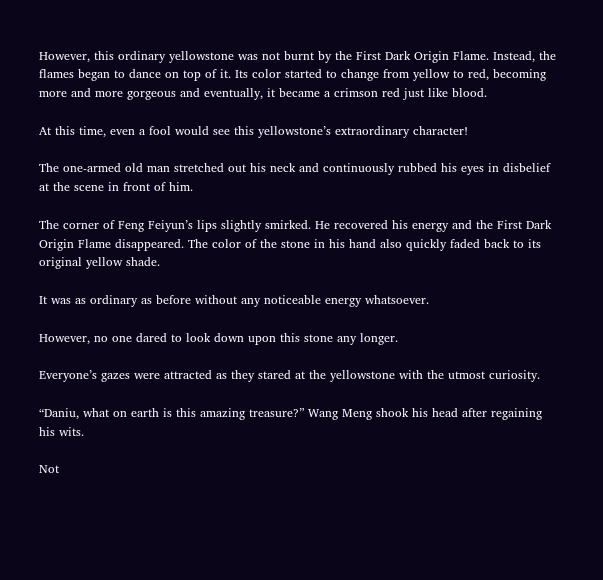However, this ordinary yellowstone was not burnt by the First Dark Origin Flame. Instead, the flames began to dance on top of it. Its color started to change from yellow to red, becoming more and more gorgeous and eventually, it became a crimson red just like blood.

At this time, even a fool would see this yellowstone’s extraordinary character!

The one-armed old man stretched out his neck and continuously rubbed his eyes in disbelief at the scene in front of him.

The corner of Feng Feiyun’s lips slightly smirked. He recovered his energy and the First Dark Origin Flame disappeared. The color of the stone in his hand also quickly faded back to its original yellow shade.

It was as ordinary as before without any noticeable energy whatsoever.

However, no one dared to look down upon this stone any longer.

Everyone’s gazes were attracted as they stared at the yellowstone with the utmost curiosity.

“Daniu, what on earth is this amazing treasure?” Wang Meng shook his head after regaining his wits.

Not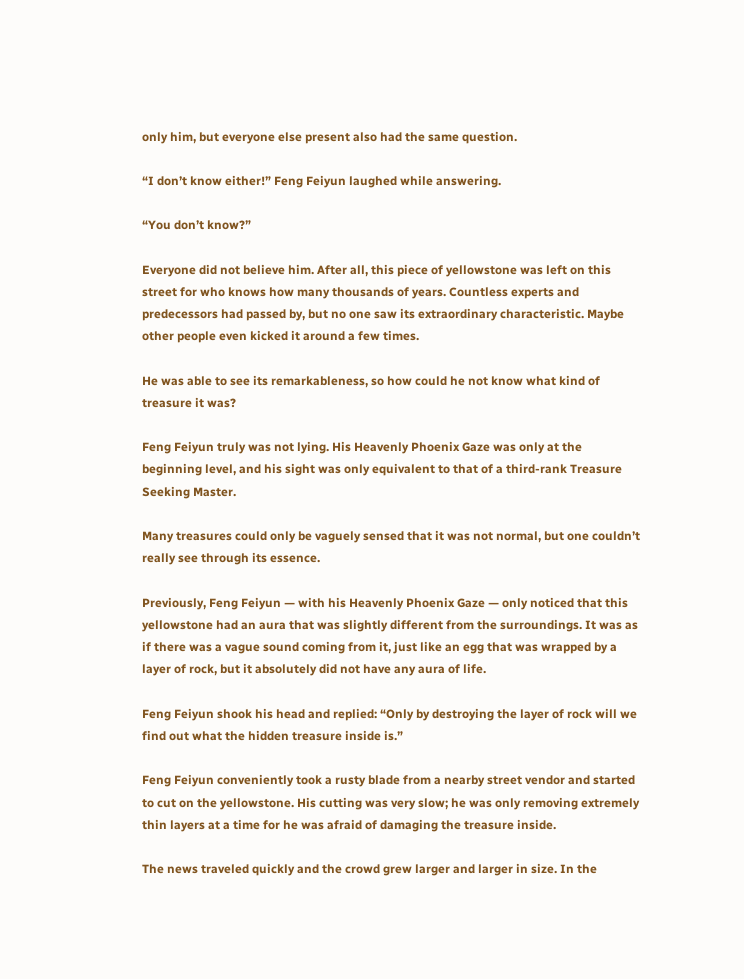only him, but everyone else present also had the same question.

“I don’t know either!” Feng Feiyun laughed while answering.

“You don’t know?”

Everyone did not believe him. After all, this piece of yellowstone was left on this street for who knows how many thousands of years. Countless experts and predecessors had passed by, but no one saw its extraordinary characteristic. Maybe other people even kicked it around a few times.

He was able to see its remarkableness, so how could he not know what kind of treasure it was?

Feng Feiyun truly was not lying. His Heavenly Phoenix Gaze was only at the beginning level, and his sight was only equivalent to that of a third-rank Treasure Seeking Master.

Many treasures could only be vaguely sensed that it was not normal, but one couldn’t really see through its essence.

Previously, Feng Feiyun — with his Heavenly Phoenix Gaze — only noticed that this yellowstone had an aura that was slightly different from the surroundings. It was as if there was a vague sound coming from it, just like an egg that was wrapped by a layer of rock, but it absolutely did not have any aura of life.

Feng Feiyun shook his head and replied: “Only by destroying the layer of rock will we find out what the hidden treasure inside is.”

Feng Feiyun conveniently took a rusty blade from a nearby street vendor and started to cut on the yellowstone. His cutting was very slow; he was only removing extremely thin layers at a time for he was afraid of damaging the treasure inside.

The news traveled quickly and the crowd grew larger and larger in size. In the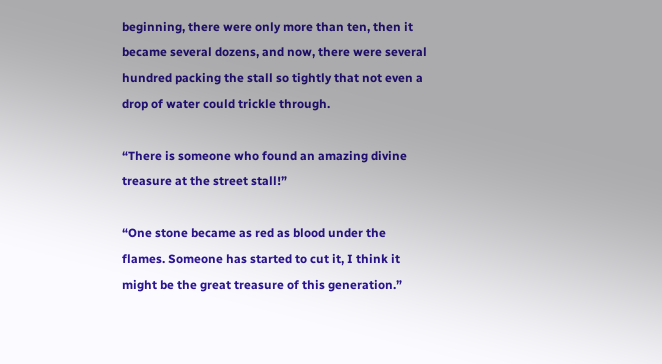beginning, there were only more than ten, then it became several dozens, and now, there were several hundred packing the stall so tightly that not even a drop of water could trickle through.

“There is someone who found an amazing divine treasure at the street stall!”

“One stone became as red as blood under the flames. Someone has started to cut it, I think it might be the great treasure of this generation.”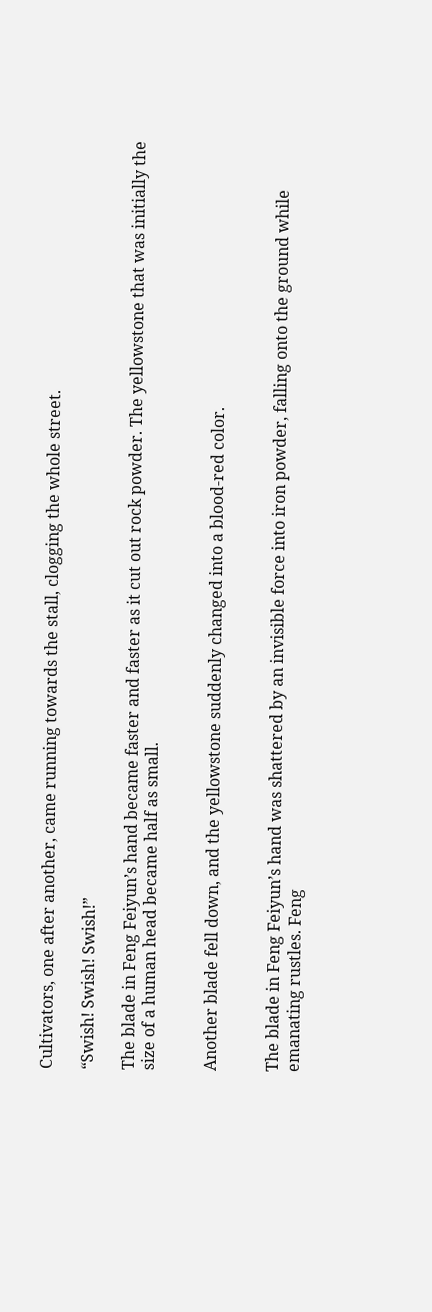Cultivators, one after another, came running towards the stall, clogging the whole street.

“Swish! Swish! Swish!”

The blade in Feng Feiyun’s hand became faster and faster as it cut out rock powder. The yellowstone that was initially the size of a human head became half as small.


Another blade fell down, and the yellowstone suddenly changed into a blood-red color.


The blade in Feng Feiyun’s hand was shattered by an invisible force into iron powder, falling onto the ground while emanating rustles. Feng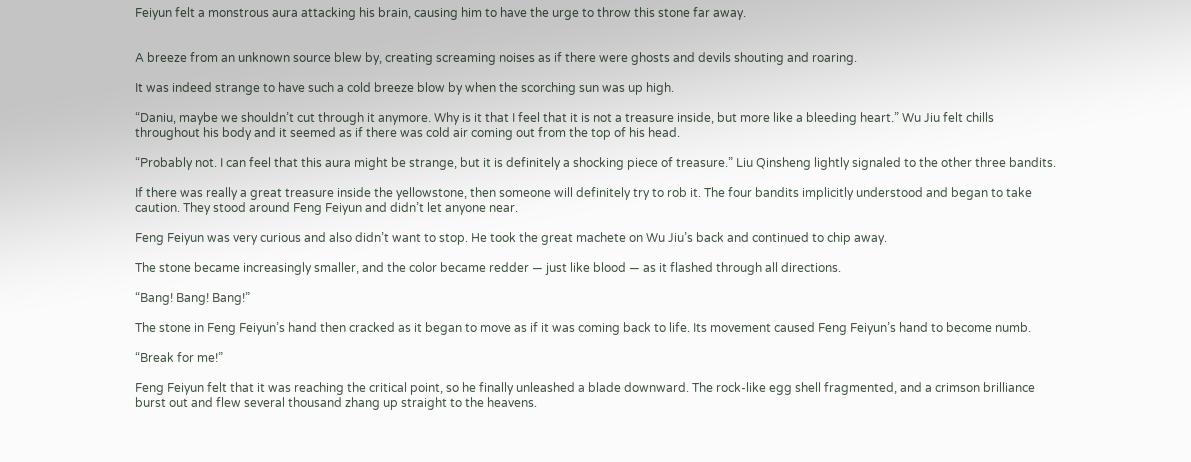Feiyun felt a monstrous aura attacking his brain, causing him to have the urge to throw this stone far away.


A breeze from an unknown source blew by, creating screaming noises as if there were ghosts and devils shouting and roaring.

It was indeed strange to have such a cold breeze blow by when the scorching sun was up high.

“Daniu, maybe we shouldn’t cut through it anymore. Why is it that I feel that it is not a treasure inside, but more like a bleeding heart.” Wu Jiu felt chills throughout his body and it seemed as if there was cold air coming out from the top of his head.

“Probably not. I can feel that this aura might be strange, but it is definitely a shocking piece of treasure.” Liu Qinsheng lightly signaled to the other three bandits.

If there was really a great treasure inside the yellowstone, then someone will definitely try to rob it. The four bandits implicitly understood and began to take caution. They stood around Feng Feiyun and didn’t let anyone near.

Feng Feiyun was very curious and also didn’t want to stop. He took the great machete on Wu Jiu’s back and continued to chip away.

The stone became increasingly smaller, and the color became redder — just like blood — as it flashed through all directions.

“Bang! Bang! Bang!”

The stone in Feng Feiyun’s hand then cracked as it began to move as if it was coming back to life. Its movement caused Feng Feiyun’s hand to become numb.

“Break for me!”

Feng Feiyun felt that it was reaching the critical point, so he finally unleashed a blade downward. The rock-like egg shell fragmented, and a crimson brilliance burst out and flew several thousand zhang up straight to the heavens.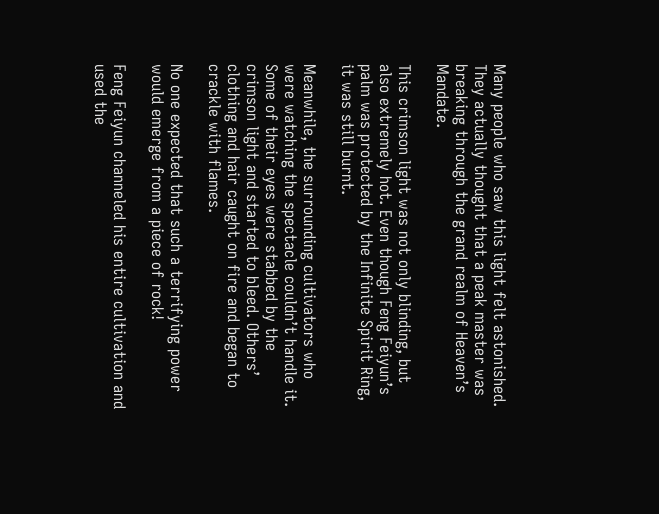Many people who saw this light felt astonished. They actually thought that a peak master was breaking through the grand realm of Heaven’s Mandate.

This crimson light was not only blinding, but also extremely hot. Even though Feng Feiyun’s palm was protected by the Infinite Spirit Ring, it was still burnt.

Meanwhile, the surrounding cultivators who were watching the spectacle couldn’t handle it. Some of their eyes were stabbed by the crimson light and started to bleed. Others’ clothing and hair caught on fire and began to crackle with flames.

No one expected that such a terrifying power would emerge from a piece of rock!

Feng Feiyun channeled his entire cultivation and used the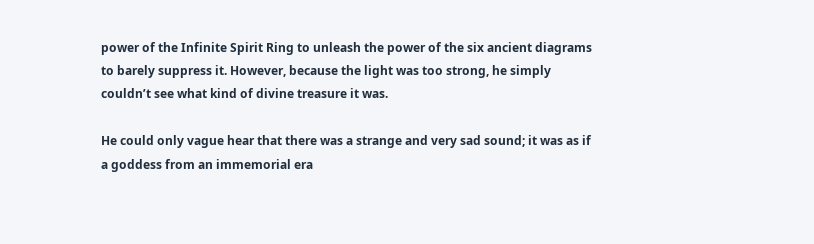power of the Infinite Spirit Ring to unleash the power of the six ancient diagrams to barely suppress it. However, because the light was too strong, he simply couldn’t see what kind of divine treasure it was.

He could only vague hear that there was a strange and very sad sound; it was as if a goddess from an immemorial era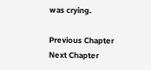was crying.

Previous Chapter Next Chapter